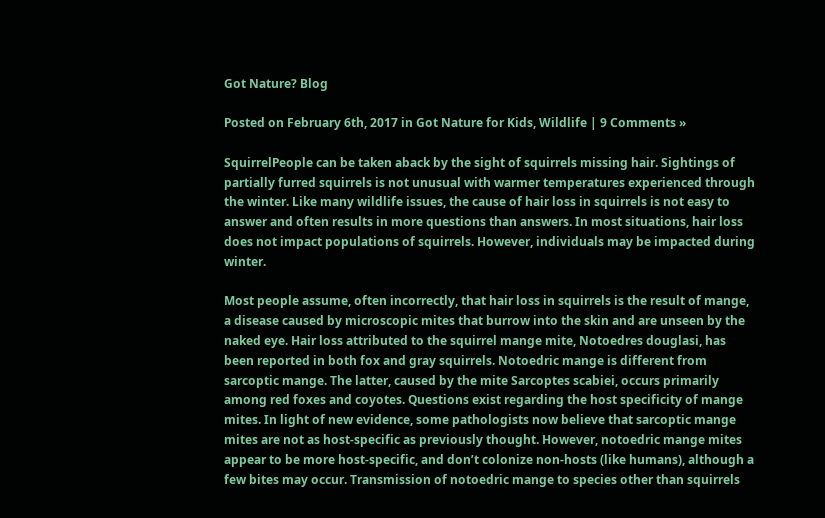Got Nature? Blog

Posted on February 6th, 2017 in Got Nature for Kids, Wildlife | 9 Comments »

SquirrelPeople can be taken aback by the sight of squirrels missing hair. Sightings of partially furred squirrels is not unusual with warmer temperatures experienced through the winter. Like many wildlife issues, the cause of hair loss in squirrels is not easy to answer and often results in more questions than answers. In most situations, hair loss does not impact populations of squirrels. However, individuals may be impacted during winter.

Most people assume, often incorrectly, that hair loss in squirrels is the result of mange, a disease caused by microscopic mites that burrow into the skin and are unseen by the naked eye. Hair loss attributed to the squirrel mange mite, Notoedres douglasi, has been reported in both fox and gray squirrels. Notoedric mange is different from sarcoptic mange. The latter, caused by the mite Sarcoptes scabiei, occurs primarily among red foxes and coyotes. Questions exist regarding the host specificity of mange mites. In light of new evidence, some pathologists now believe that sarcoptic mange mites are not as host-specific as previously thought. However, notoedric mange mites appear to be more host-specific, and don’t colonize non-hosts (like humans), although a few bites may occur. Transmission of notoedric mange to species other than squirrels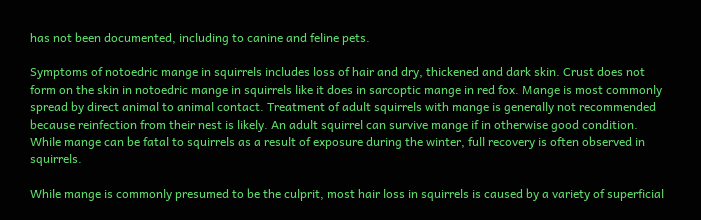has not been documented, including to canine and feline pets.

Symptoms of notoedric mange in squirrels includes loss of hair and dry, thickened and dark skin. Crust does not form on the skin in notoedric mange in squirrels like it does in sarcoptic mange in red fox. Mange is most commonly spread by direct animal to animal contact. Treatment of adult squirrels with mange is generally not recommended because reinfection from their nest is likely. An adult squirrel can survive mange if in otherwise good condition. While mange can be fatal to squirrels as a result of exposure during the winter, full recovery is often observed in squirrels.

While mange is commonly presumed to be the culprit, most hair loss in squirrels is caused by a variety of superficial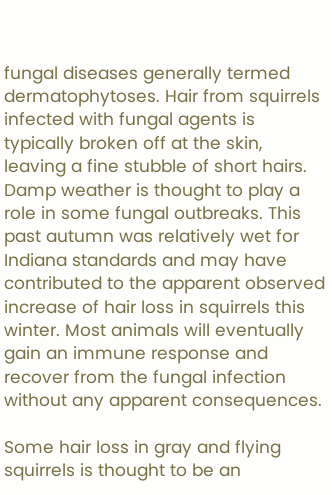fungal diseases generally termed dermatophytoses. Hair from squirrels infected with fungal agents is typically broken off at the skin, leaving a fine stubble of short hairs. Damp weather is thought to play a role in some fungal outbreaks. This past autumn was relatively wet for Indiana standards and may have contributed to the apparent observed increase of hair loss in squirrels this winter. Most animals will eventually gain an immune response and recover from the fungal infection without any apparent consequences.

Some hair loss in gray and flying squirrels is thought to be an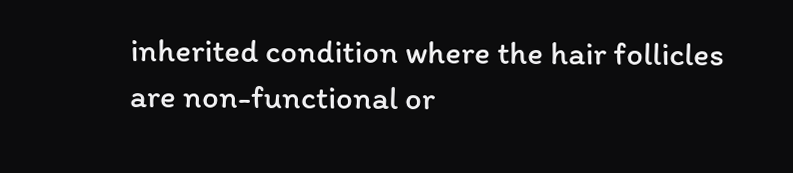inherited condition where the hair follicles are non-functional or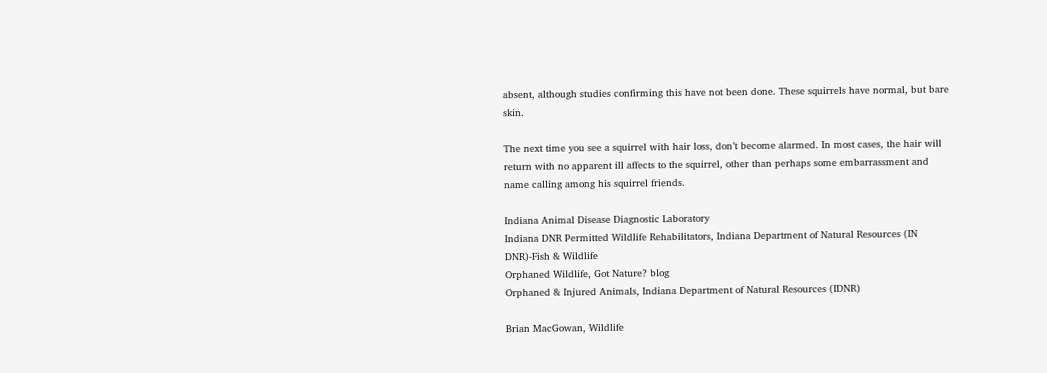absent, although studies confirming this have not been done. These squirrels have normal, but bare skin.

The next time you see a squirrel with hair loss, don’t become alarmed. In most cases, the hair will return with no apparent ill affects to the squirrel, other than perhaps some embarrassment and name calling among his squirrel friends.

Indiana Animal Disease Diagnostic Laboratory
Indiana DNR Permitted Wildlife Rehabilitators, Indiana Department of Natural Resources (IN DNR)-Fish & Wildlife
Orphaned Wildlife, Got Nature? blog
Orphaned & Injured Animals, Indiana Department of Natural Resources (IDNR)

Brian MacGowan, Wildlife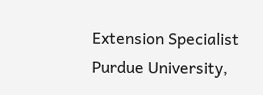Extension Specialist
Purdue University,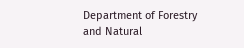Department of Forestry and Natural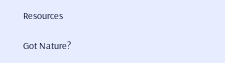Resources

Got Nature?